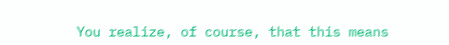You realize, of course, that this means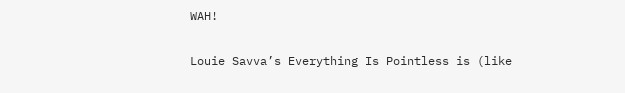WAH!

Louie Savva’s Everything Is Pointless is (like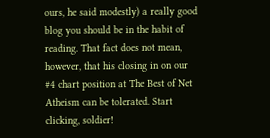ours, he said modestly) a really good blog you should be in the habit of reading. That fact does not mean, however, that his closing in on our #4 chart position at The Best of Net Atheism can be tolerated. Start clicking, soldier!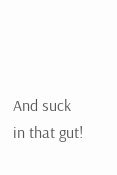And suck in that gut!